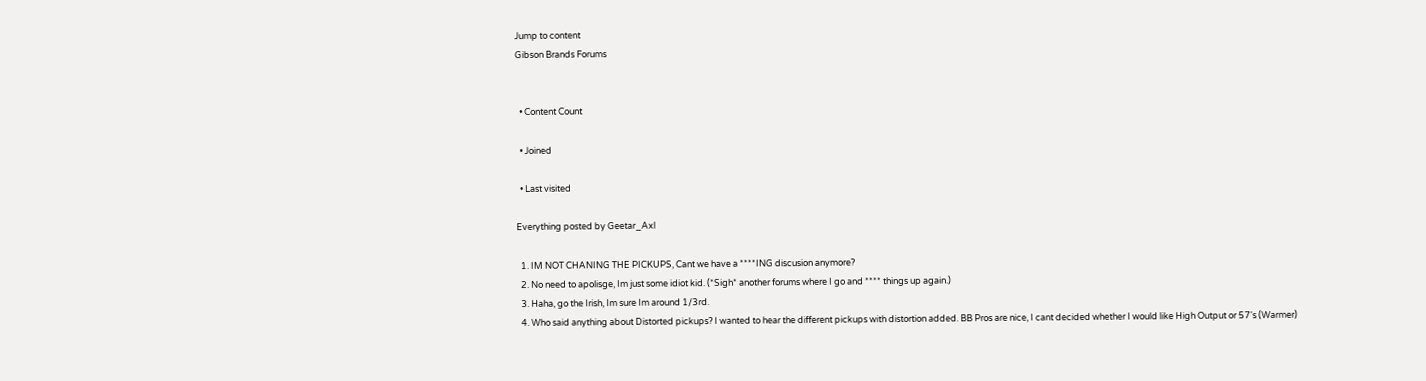Jump to content
Gibson Brands Forums


  • Content Count

  • Joined

  • Last visited

Everything posted by Geetar_Axl

  1. IM NOT CHANING THE PICKUPS, Cant we have a ****ING discusion anymore?
  2. No need to apolisge, Im just some idiot kid. (*Sigh* another forums where I go and **** things up again.)
  3. Haha, go the Irish, Im sure Im around 1/3rd.
  4. Who said anything about Distorted pickups? I wanted to hear the different pickups with distortion added. BB Pros are nice, I cant decided whether I would like High Output or 57's (Warmer)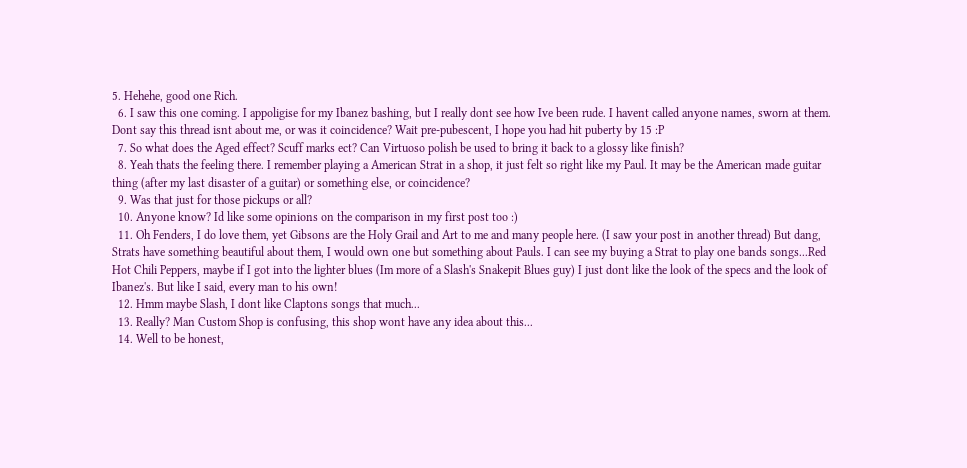5. Hehehe, good one Rich.
  6. I saw this one coming. I appoligise for my Ibanez bashing, but I really dont see how Ive been rude. I havent called anyone names, sworn at them. Dont say this thread isnt about me, or was it coincidence? Wait pre-pubescent, I hope you had hit puberty by 15 :P
  7. So what does the Aged effect? Scuff marks ect? Can Virtuoso polish be used to bring it back to a glossy like finish?
  8. Yeah thats the feeling there. I remember playing a American Strat in a shop, it just felt so right like my Paul. It may be the American made guitar thing (after my last disaster of a guitar) or something else, or coincidence?
  9. Was that just for those pickups or all?
  10. Anyone know? Id like some opinions on the comparison in my first post too :)
  11. Oh Fenders, I do love them, yet Gibsons are the Holy Grail and Art to me and many people here. (I saw your post in another thread) But dang, Strats have something beautiful about them, I would own one but something about Pauls. I can see my buying a Strat to play one bands songs...Red Hot Chili Peppers, maybe if I got into the lighter blues (Im more of a Slash's Snakepit Blues guy) I just dont like the look of the specs and the look of Ibanez's. But like I said, every man to his own!
  12. Hmm maybe Slash, I dont like Claptons songs that much...
  13. Really? Man Custom Shop is confusing, this shop wont have any idea about this...
  14. Well to be honest,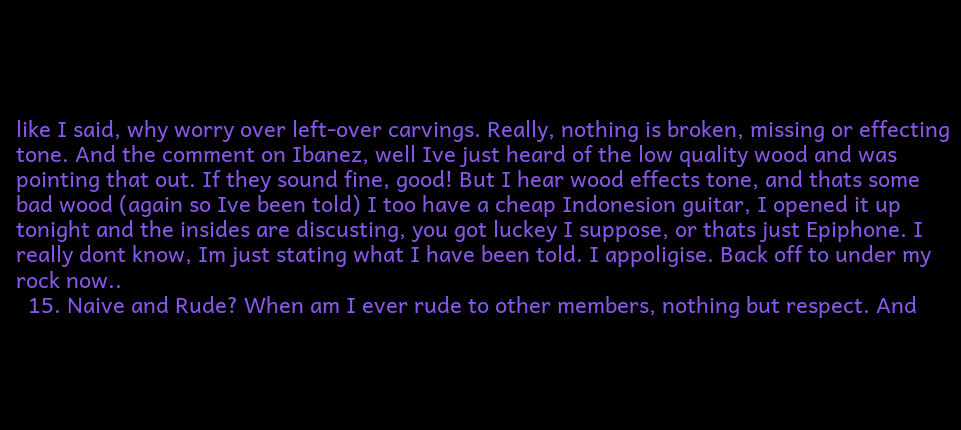like I said, why worry over left-over carvings. Really, nothing is broken, missing or effecting tone. And the comment on Ibanez, well Ive just heard of the low quality wood and was pointing that out. If they sound fine, good! But I hear wood effects tone, and thats some bad wood (again so Ive been told) I too have a cheap Indonesion guitar, I opened it up tonight and the insides are discusting, you got luckey I suppose, or thats just Epiphone. I really dont know, Im just stating what I have been told. I appoligise. Back off to under my rock now..
  15. Naive and Rude? When am I ever rude to other members, nothing but respect. And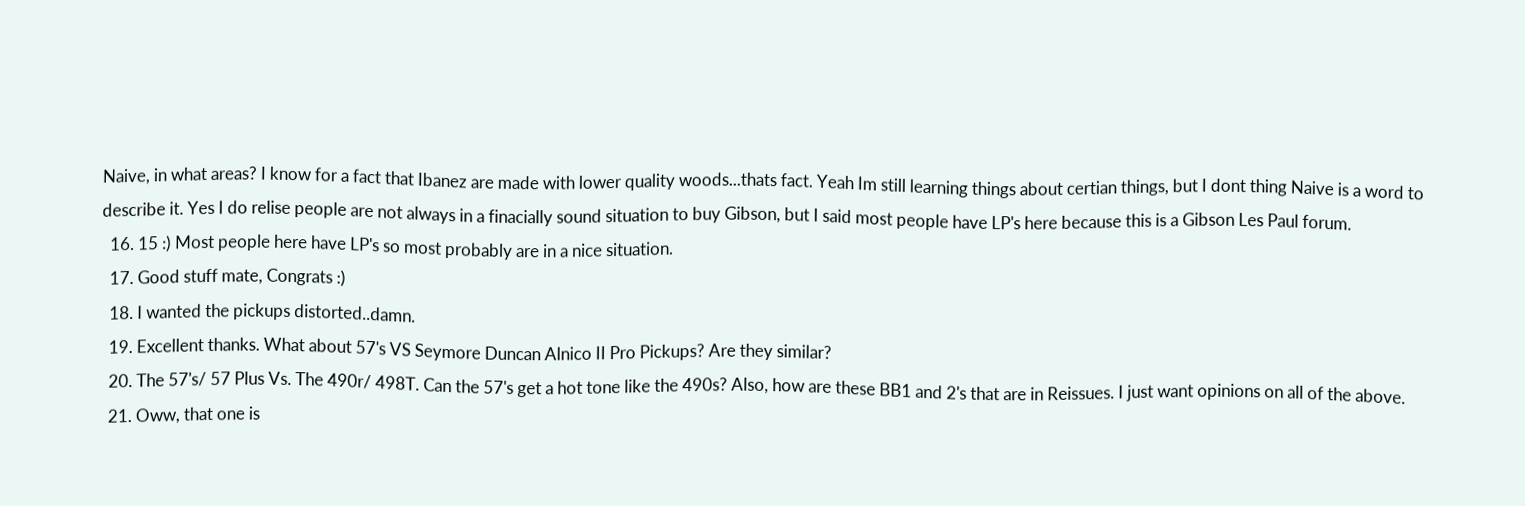Naive, in what areas? I know for a fact that Ibanez are made with lower quality woods...thats fact. Yeah Im still learning things about certian things, but I dont thing Naive is a word to describe it. Yes I do relise people are not always in a finacially sound situation to buy Gibson, but I said most people have LP's here because this is a Gibson Les Paul forum.
  16. 15 :) Most people here have LP's so most probably are in a nice situation.
  17. Good stuff mate, Congrats :)
  18. I wanted the pickups distorted..damn.
  19. Excellent thanks. What about 57's VS Seymore Duncan Alnico II Pro Pickups? Are they similar?
  20. The 57's/ 57 Plus Vs. The 490r/ 498T. Can the 57's get a hot tone like the 490s? Also, how are these BB1 and 2's that are in Reissues. I just want opinions on all of the above.
  21. Oww, that one is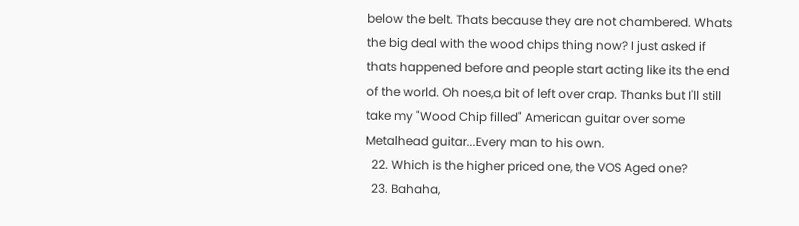below the belt. Thats because they are not chambered. Whats the big deal with the wood chips thing now? I just asked if thats happened before and people start acting like its the end of the world. Oh noes,a bit of left over crap. Thanks but I'll still take my "Wood Chip filled" American guitar over some Metalhead guitar...Every man to his own.
  22. Which is the higher priced one, the VOS Aged one?
  23. Bahaha,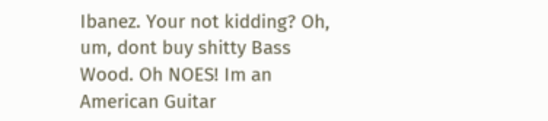Ibanez. Your not kidding? Oh, um, dont buy shitty Bass Wood. Oh NOES! Im an American Guitar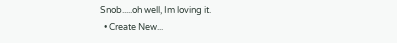Snob.....oh well, Im loving it.
  • Create New...